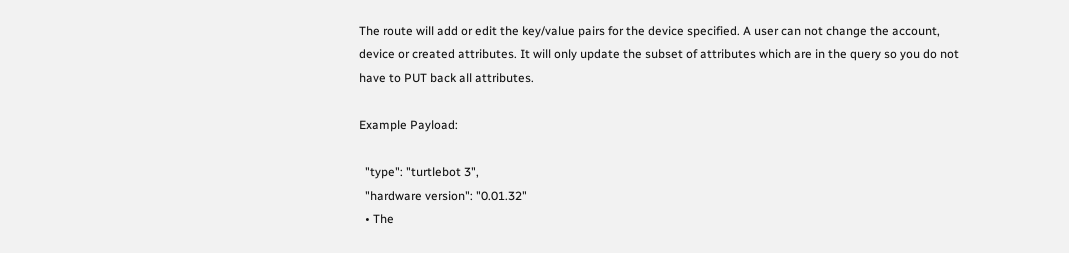The route will add or edit the key/value pairs for the device specified. A user can not change the account, device or created attributes. It will only update the subset of attributes which are in the query so you do not have to PUT back all attributes.

Example Payload:

  "type": "turtlebot 3",
  "hardware version": "0.01.32"
  • The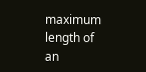maximum length of an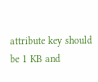attribute key should be 1 KB and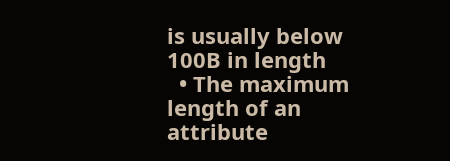is usually below 100B in length
  • The maximum length of an attribute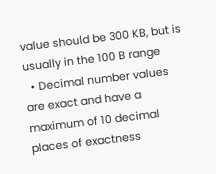value should be 300 KB, but is usually in the 100 B range
  • Decimal number values are exact and have a maximum of 10 decimal places of exactness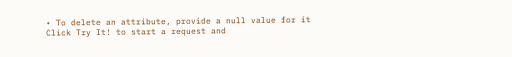• To delete an attribute, provide a null value for it
Click Try It! to start a request and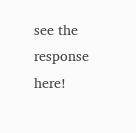see the response here!